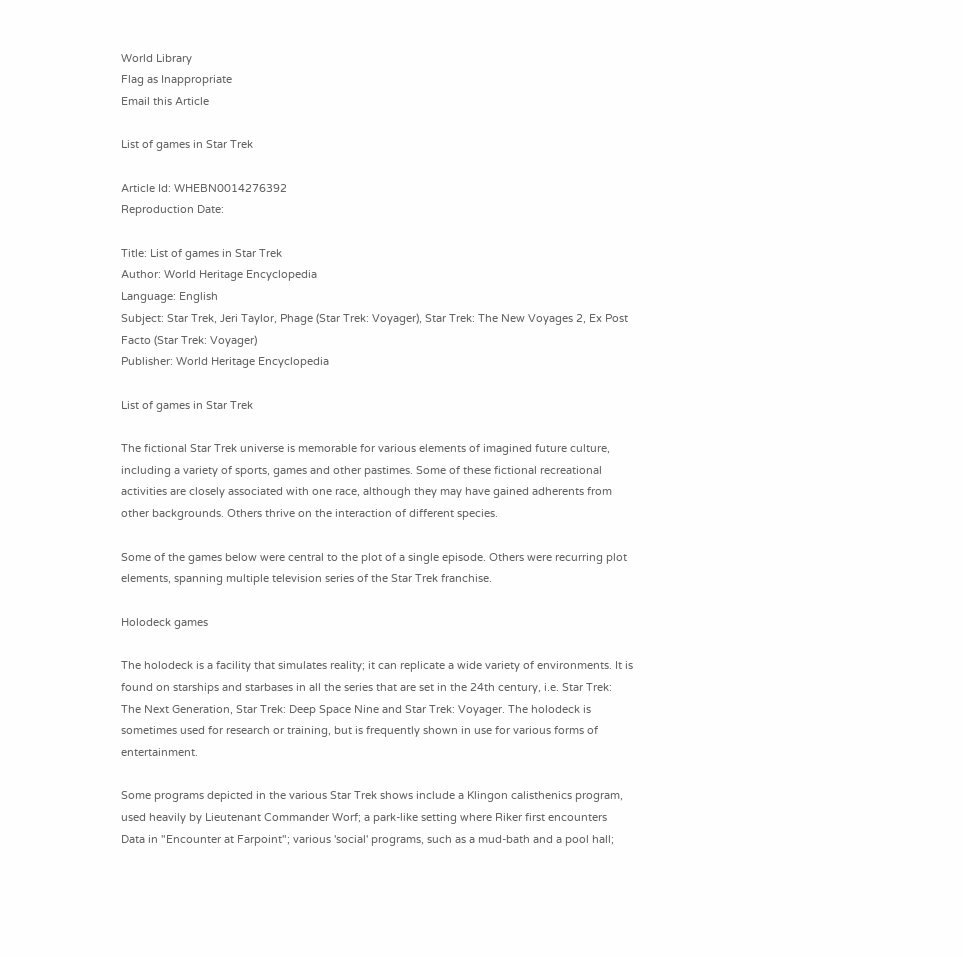World Library
Flag as Inappropriate
Email this Article

List of games in Star Trek

Article Id: WHEBN0014276392
Reproduction Date:

Title: List of games in Star Trek
Author: World Heritage Encyclopedia
Language: English
Subject: Star Trek, Jeri Taylor, Phage (Star Trek: Voyager), Star Trek: The New Voyages 2, Ex Post Facto (Star Trek: Voyager)
Publisher: World Heritage Encyclopedia

List of games in Star Trek

The fictional Star Trek universe is memorable for various elements of imagined future culture, including a variety of sports, games and other pastimes. Some of these fictional recreational activities are closely associated with one race, although they may have gained adherents from other backgrounds. Others thrive on the interaction of different species.

Some of the games below were central to the plot of a single episode. Others were recurring plot elements, spanning multiple television series of the Star Trek franchise.

Holodeck games

The holodeck is a facility that simulates reality; it can replicate a wide variety of environments. It is found on starships and starbases in all the series that are set in the 24th century, i.e. Star Trek: The Next Generation, Star Trek: Deep Space Nine and Star Trek: Voyager. The holodeck is sometimes used for research or training, but is frequently shown in use for various forms of entertainment.

Some programs depicted in the various Star Trek shows include a Klingon calisthenics program, used heavily by Lieutenant Commander Worf; a park-like setting where Riker first encounters Data in "Encounter at Farpoint"; various 'social' programs, such as a mud-bath and a pool hall;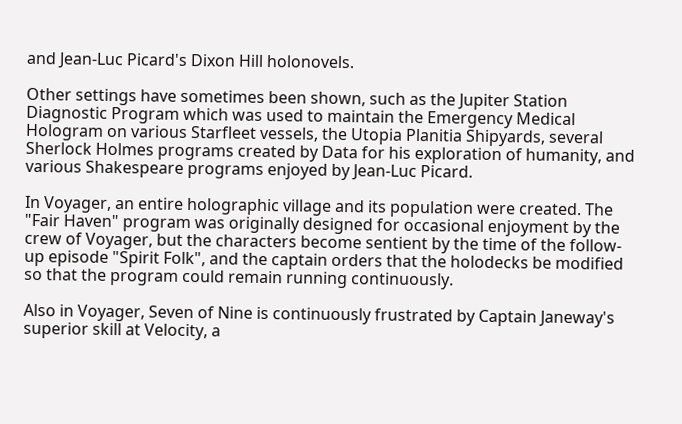and Jean-Luc Picard's Dixon Hill holonovels.

Other settings have sometimes been shown, such as the Jupiter Station Diagnostic Program which was used to maintain the Emergency Medical Hologram on various Starfleet vessels, the Utopia Planitia Shipyards, several Sherlock Holmes programs created by Data for his exploration of humanity, and various Shakespeare programs enjoyed by Jean-Luc Picard.

In Voyager, an entire holographic village and its population were created. The "Fair Haven" program was originally designed for occasional enjoyment by the crew of Voyager, but the characters become sentient by the time of the follow-up episode "Spirit Folk", and the captain orders that the holodecks be modified so that the program could remain running continuously.

Also in Voyager, Seven of Nine is continuously frustrated by Captain Janeway's superior skill at Velocity, a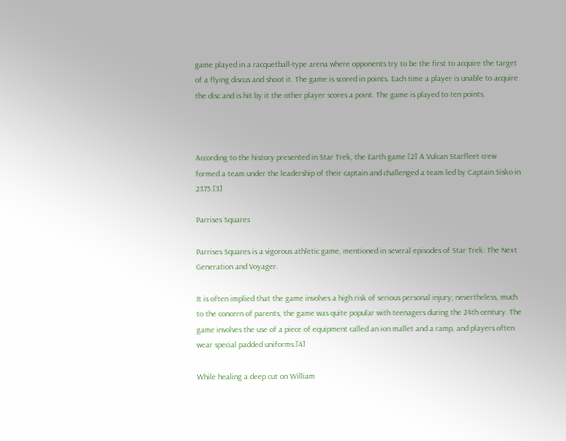game played in a racquetball-type arena where opponents try to be the first to acquire the target of a flying discus and shoot it. The game is scored in points. Each time a player is unable to acquire the disc and is hit by it the other player scores a point. The game is played to ten points.



According to the history presented in Star Trek, the Earth game [2] A Vulcan Starfleet crew formed a team under the leadership of their captain and challenged a team led by Captain Sisko in 2375.[3]

Parrises Squares

Parrises Squares is a vigorous athletic game, mentioned in several episodes of Star Trek: The Next Generation and Voyager.

It is often implied that the game involves a high risk of serious personal injury; nevertheless, much to the concern of parents, the game was quite popular with teenagers during the 24th century. The game involves the use of a piece of equipment called an ion mallet and a ramp, and players often wear special padded uniforms.[4]

While healing a deep cut on William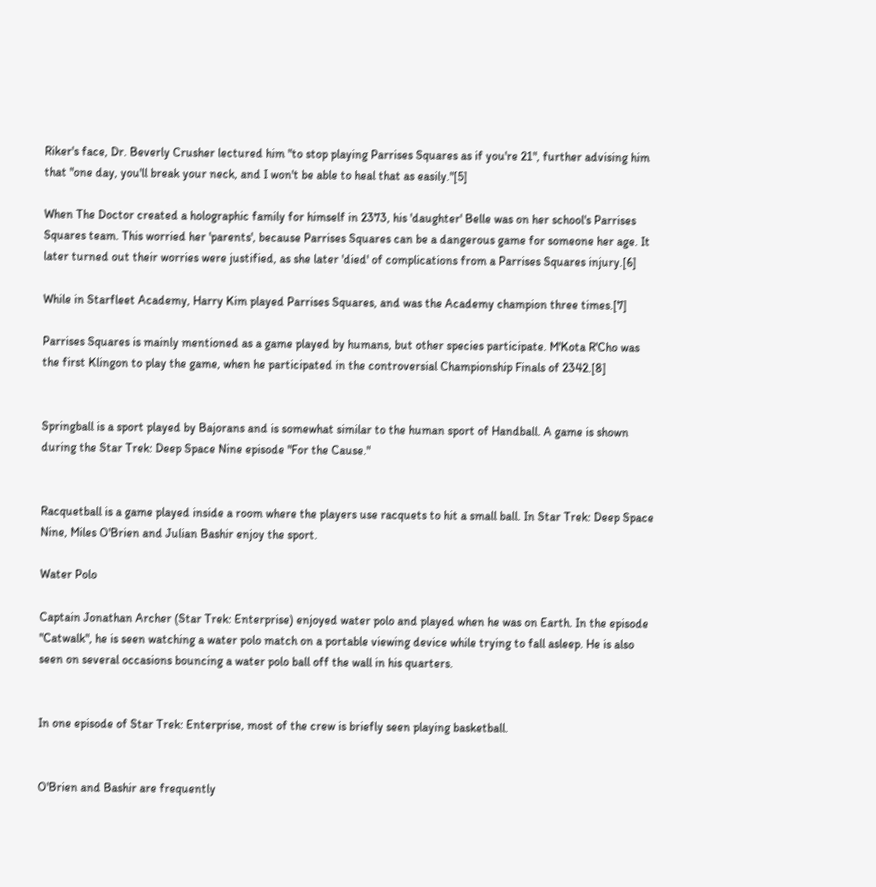Riker's face, Dr. Beverly Crusher lectured him "to stop playing Parrises Squares as if you're 21", further advising him that "one day, you'll break your neck, and I won't be able to heal that as easily."[5]

When The Doctor created a holographic family for himself in 2373, his 'daughter' Belle was on her school's Parrises Squares team. This worried her 'parents', because Parrises Squares can be a dangerous game for someone her age. It later turned out their worries were justified, as she later 'died' of complications from a Parrises Squares injury.[6]

While in Starfleet Academy, Harry Kim played Parrises Squares, and was the Academy champion three times.[7]

Parrises Squares is mainly mentioned as a game played by humans, but other species participate. M'Kota R'Cho was the first Klingon to play the game, when he participated in the controversial Championship Finals of 2342.[8]


Springball is a sport played by Bajorans and is somewhat similar to the human sport of Handball. A game is shown during the Star Trek: Deep Space Nine episode "For the Cause."


Racquetball is a game played inside a room where the players use racquets to hit a small ball. In Star Trek: Deep Space Nine, Miles O'Brien and Julian Bashir enjoy the sport.

Water Polo

Captain Jonathan Archer (Star Trek: Enterprise) enjoyed water polo and played when he was on Earth. In the episode "Catwalk", he is seen watching a water polo match on a portable viewing device while trying to fall asleep. He is also seen on several occasions bouncing a water polo ball off the wall in his quarters.


In one episode of Star Trek: Enterprise, most of the crew is briefly seen playing basketball.


O'Brien and Bashir are frequently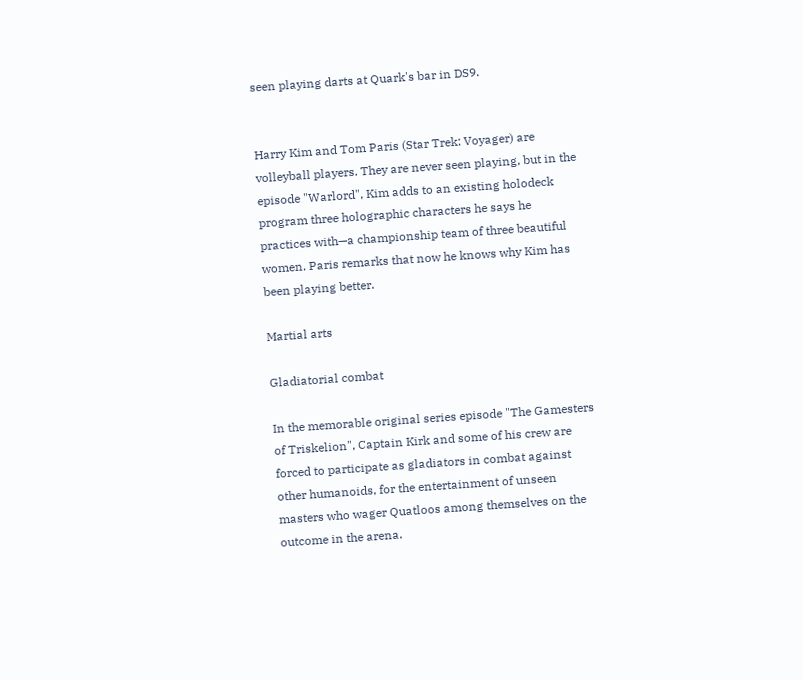seen playing darts at Quark's bar in DS9.


Harry Kim and Tom Paris (Star Trek: Voyager) are volleyball players. They are never seen playing, but in the episode "Warlord", Kim adds to an existing holodeck program three holographic characters he says he practices with—a championship team of three beautiful women. Paris remarks that now he knows why Kim has been playing better.

Martial arts

Gladiatorial combat

In the memorable original series episode "The Gamesters of Triskelion", Captain Kirk and some of his crew are forced to participate as gladiators in combat against other humanoids, for the entertainment of unseen masters who wager Quatloos among themselves on the outcome in the arena.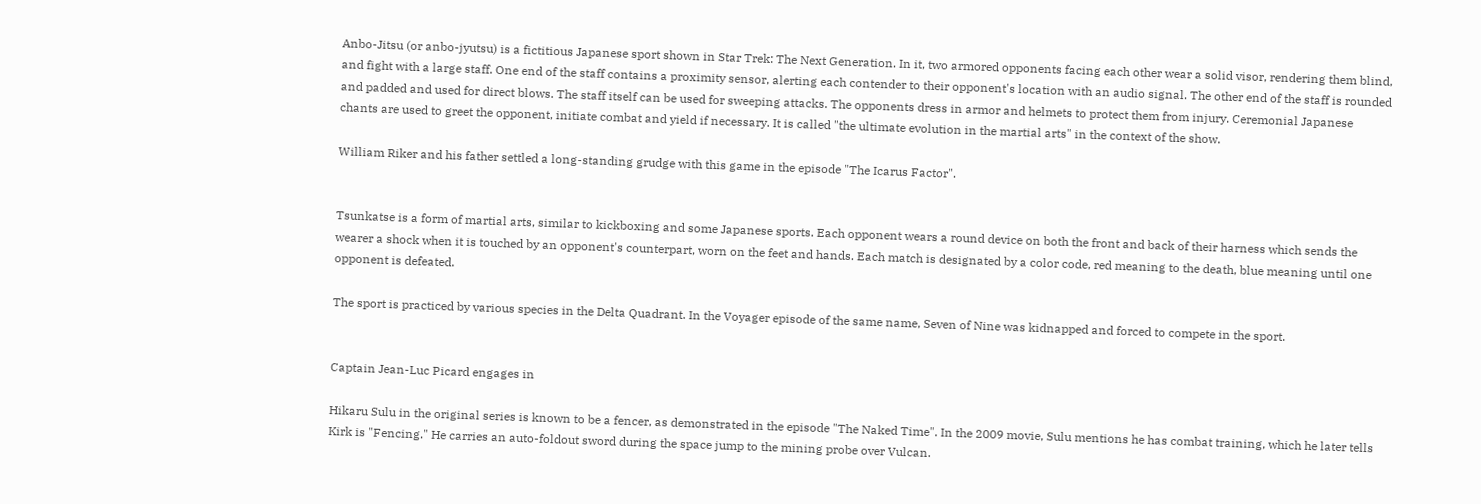Anbo-Jitsu (or anbo-jyutsu) is a fictitious Japanese sport shown in Star Trek: The Next Generation. In it, two armored opponents facing each other wear a solid visor, rendering them blind, and fight with a large staff. One end of the staff contains a proximity sensor, alerting each contender to their opponent's location with an audio signal. The other end of the staff is rounded and padded and used for direct blows. The staff itself can be used for sweeping attacks. The opponents dress in armor and helmets to protect them from injury. Ceremonial Japanese chants are used to greet the opponent, initiate combat and yield if necessary. It is called "the ultimate evolution in the martial arts" in the context of the show.

William Riker and his father settled a long-standing grudge with this game in the episode "The Icarus Factor".


Tsunkatse is a form of martial arts, similar to kickboxing and some Japanese sports. Each opponent wears a round device on both the front and back of their harness which sends the wearer a shock when it is touched by an opponent's counterpart, worn on the feet and hands. Each match is designated by a color code, red meaning to the death, blue meaning until one opponent is defeated.

The sport is practiced by various species in the Delta Quadrant. In the Voyager episode of the same name, Seven of Nine was kidnapped and forced to compete in the sport.


Captain Jean-Luc Picard engages in

Hikaru Sulu in the original series is known to be a fencer, as demonstrated in the episode "The Naked Time". In the 2009 movie, Sulu mentions he has combat training, which he later tells Kirk is "Fencing." He carries an auto-foldout sword during the space jump to the mining probe over Vulcan.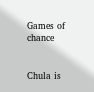Games of chance


Chula is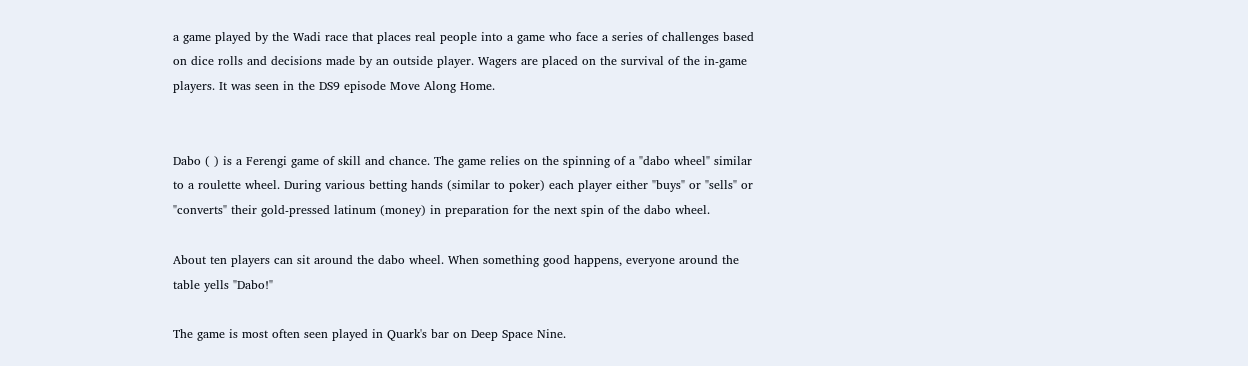a game played by the Wadi race that places real people into a game who face a series of challenges based on dice rolls and decisions made by an outside player. Wagers are placed on the survival of the in-game players. It was seen in the DS9 episode Move Along Home.


Dabo ( ) is a Ferengi game of skill and chance. The game relies on the spinning of a "dabo wheel" similar to a roulette wheel. During various betting hands (similar to poker) each player either "buys" or "sells" or "converts" their gold-pressed latinum (money) in preparation for the next spin of the dabo wheel.

About ten players can sit around the dabo wheel. When something good happens, everyone around the table yells "Dabo!"

The game is most often seen played in Quark's bar on Deep Space Nine.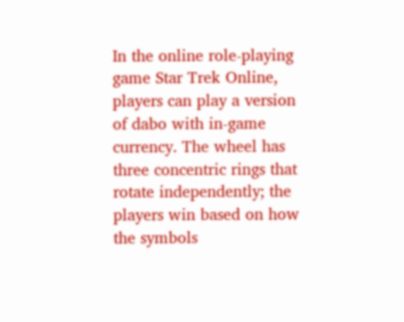In the online role-playing game Star Trek Online, players can play a version of dabo with in-game currency. The wheel has three concentric rings that rotate independently; the players win based on how the symbols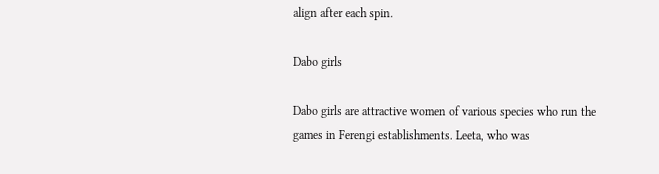align after each spin.

Dabo girls

Dabo girls are attractive women of various species who run the games in Ferengi establishments. Leeta, who was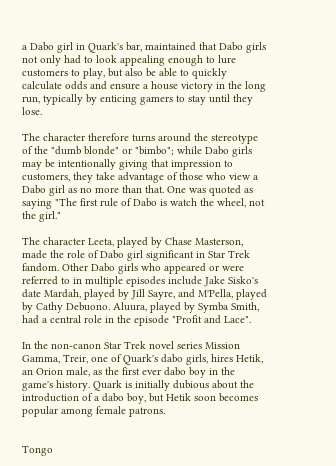a Dabo girl in Quark's bar, maintained that Dabo girls not only had to look appealing enough to lure customers to play, but also be able to quickly calculate odds and ensure a house victory in the long run, typically by enticing gamers to stay until they lose.

The character therefore turns around the stereotype of the "dumb blonde" or "bimbo"; while Dabo girls may be intentionally giving that impression to customers, they take advantage of those who view a Dabo girl as no more than that. One was quoted as saying "The first rule of Dabo is watch the wheel, not the girl."

The character Leeta, played by Chase Masterson, made the role of Dabo girl significant in Star Trek fandom. Other Dabo girls who appeared or were referred to in multiple episodes include Jake Sisko's date Mardah, played by Jill Sayre, and M'Pella, played by Cathy Debuono. Aluura, played by Symba Smith, had a central role in the episode "Profit and Lace".

In the non-canon Star Trek novel series Mission Gamma, Treir, one of Quark's dabo girls, hires Hetik, an Orion male, as the first ever dabo boy in the game's history. Quark is initially dubious about the introduction of a dabo boy, but Hetik soon becomes popular among female patrons.


Tongo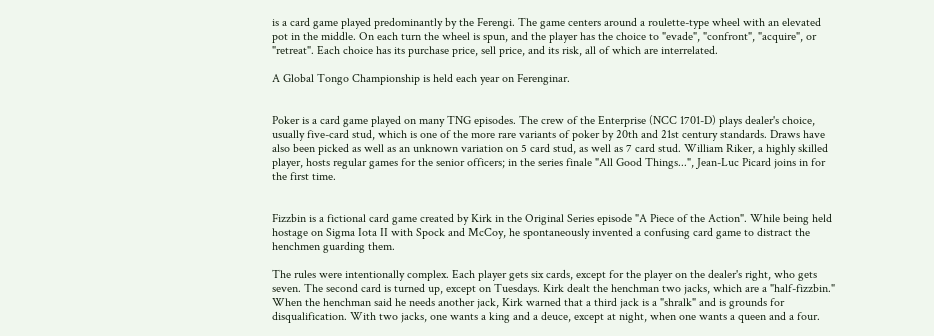is a card game played predominantly by the Ferengi. The game centers around a roulette-type wheel with an elevated pot in the middle. On each turn the wheel is spun, and the player has the choice to "evade", "confront", "acquire", or "retreat". Each choice has its purchase price, sell price, and its risk, all of which are interrelated.

A Global Tongo Championship is held each year on Ferenginar.


Poker is a card game played on many TNG episodes. The crew of the Enterprise (NCC 1701-D) plays dealer's choice, usually five-card stud, which is one of the more rare variants of poker by 20th and 21st century standards. Draws have also been picked as well as an unknown variation on 5 card stud, as well as 7 card stud. William Riker, a highly skilled player, hosts regular games for the senior officers; in the series finale "All Good Things...", Jean-Luc Picard joins in for the first time.


Fizzbin is a fictional card game created by Kirk in the Original Series episode "A Piece of the Action". While being held hostage on Sigma Iota II with Spock and McCoy, he spontaneously invented a confusing card game to distract the henchmen guarding them.

The rules were intentionally complex. Each player gets six cards, except for the player on the dealer's right, who gets seven. The second card is turned up, except on Tuesdays. Kirk dealt the henchman two jacks, which are a "half-fizzbin." When the henchman said he needs another jack, Kirk warned that a third jack is a "shralk" and is grounds for disqualification. With two jacks, one wants a king and a deuce, except at night, when one wants a queen and a four.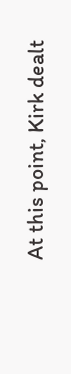At this point, Kirk dealt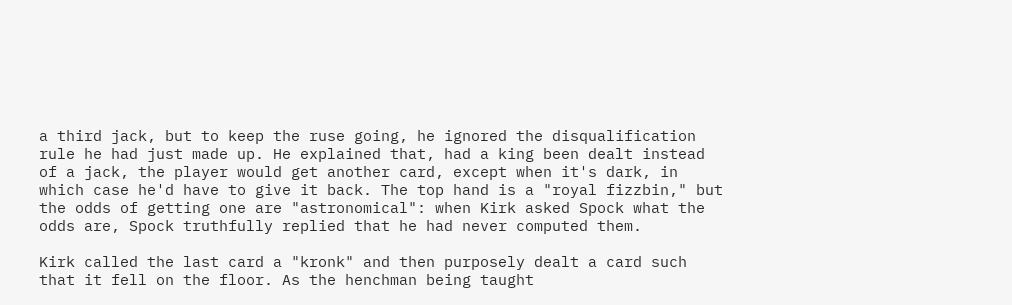a third jack, but to keep the ruse going, he ignored the disqualification rule he had just made up. He explained that, had a king been dealt instead of a jack, the player would get another card, except when it's dark, in which case he'd have to give it back. The top hand is a "royal fizzbin," but the odds of getting one are "astronomical": when Kirk asked Spock what the odds are, Spock truthfully replied that he had never computed them.

Kirk called the last card a "kronk" and then purposely dealt a card such that it fell on the floor. As the henchman being taught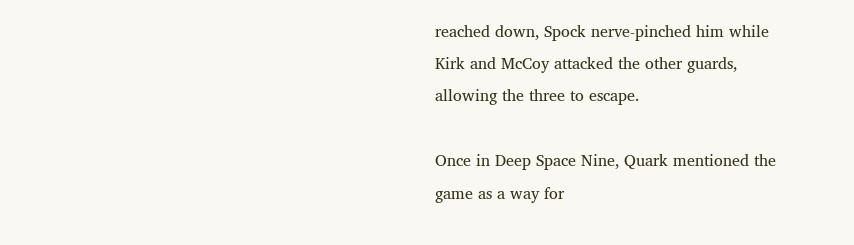reached down, Spock nerve-pinched him while Kirk and McCoy attacked the other guards, allowing the three to escape.

Once in Deep Space Nine, Quark mentioned the game as a way for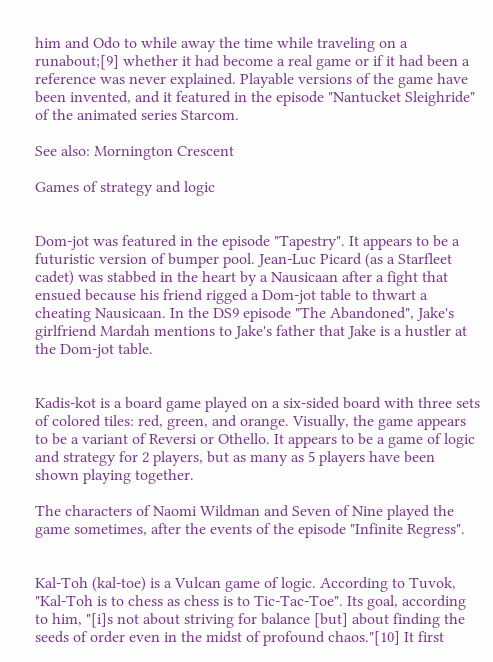him and Odo to while away the time while traveling on a runabout;[9] whether it had become a real game or if it had been a reference was never explained. Playable versions of the game have been invented, and it featured in the episode "Nantucket Sleighride" of the animated series Starcom.

See also: Mornington Crescent

Games of strategy and logic


Dom-jot was featured in the episode "Tapestry". It appears to be a futuristic version of bumper pool. Jean-Luc Picard (as a Starfleet cadet) was stabbed in the heart by a Nausicaan after a fight that ensued because his friend rigged a Dom-jot table to thwart a cheating Nausicaan. In the DS9 episode "The Abandoned", Jake's girlfriend Mardah mentions to Jake's father that Jake is a hustler at the Dom-jot table.


Kadis-kot is a board game played on a six-sided board with three sets of colored tiles: red, green, and orange. Visually, the game appears to be a variant of Reversi or Othello. It appears to be a game of logic and strategy for 2 players, but as many as 5 players have been shown playing together.

The characters of Naomi Wildman and Seven of Nine played the game sometimes, after the events of the episode "Infinite Regress".


Kal-Toh (kal-toe) is a Vulcan game of logic. According to Tuvok, "Kal-Toh is to chess as chess is to Tic-Tac-Toe". Its goal, according to him, "[i]s not about striving for balance [but] about finding the seeds of order even in the midst of profound chaos."[10] It first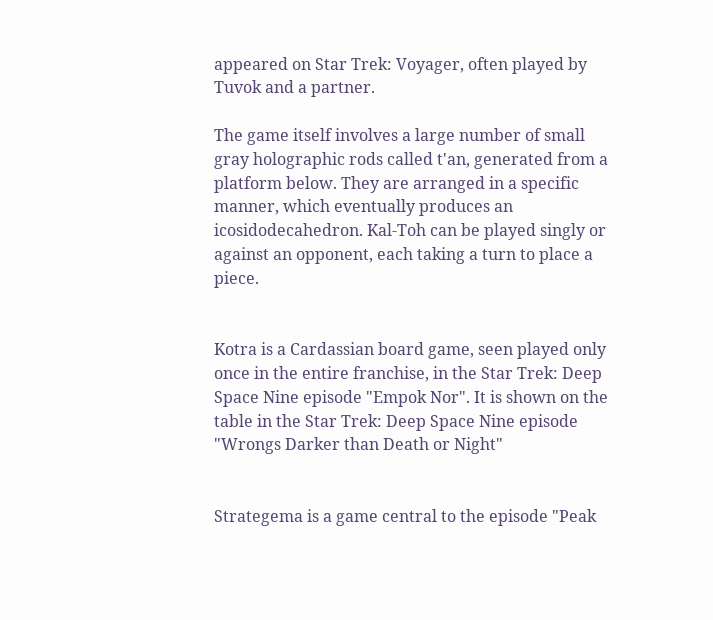appeared on Star Trek: Voyager, often played by Tuvok and a partner.

The game itself involves a large number of small gray holographic rods called t'an, generated from a platform below. They are arranged in a specific manner, which eventually produces an icosidodecahedron. Kal-Toh can be played singly or against an opponent, each taking a turn to place a piece.


Kotra is a Cardassian board game, seen played only once in the entire franchise, in the Star Trek: Deep Space Nine episode "Empok Nor". It is shown on the table in the Star Trek: Deep Space Nine episode "Wrongs Darker than Death or Night"


Strategema is a game central to the episode "Peak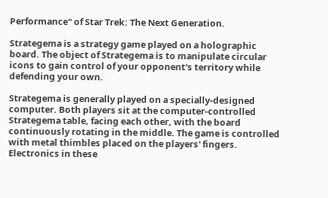Performance" of Star Trek: The Next Generation.

Strategema is a strategy game played on a holographic board. The object of Strategema is to manipulate circular icons to gain control of your opponent's territory while defending your own.

Strategema is generally played on a specially-designed computer. Both players sit at the computer-controlled Strategema table, facing each other, with the board continuously rotating in the middle. The game is controlled with metal thimbles placed on the players' fingers. Electronics in these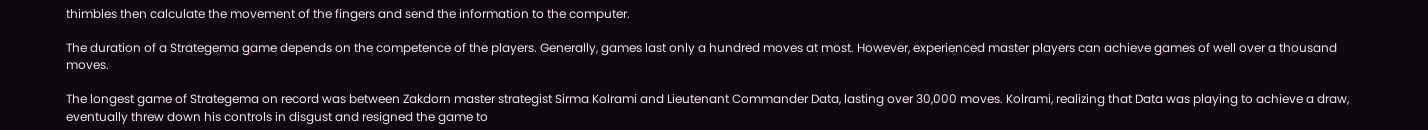thimbles then calculate the movement of the fingers and send the information to the computer.

The duration of a Strategema game depends on the competence of the players. Generally, games last only a hundred moves at most. However, experienced master players can achieve games of well over a thousand moves.

The longest game of Strategema on record was between Zakdorn master strategist Sirma Kolrami and Lieutenant Commander Data, lasting over 30,000 moves. Kolrami, realizing that Data was playing to achieve a draw, eventually threw down his controls in disgust and resigned the game to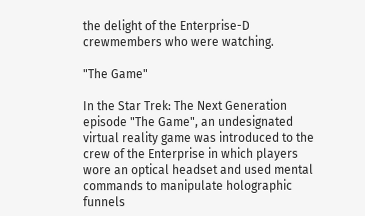the delight of the Enterprise-D crewmembers who were watching.

"The Game"

In the Star Trek: The Next Generation episode "The Game", an undesignated virtual reality game was introduced to the crew of the Enterprise in which players wore an optical headset and used mental commands to manipulate holographic funnels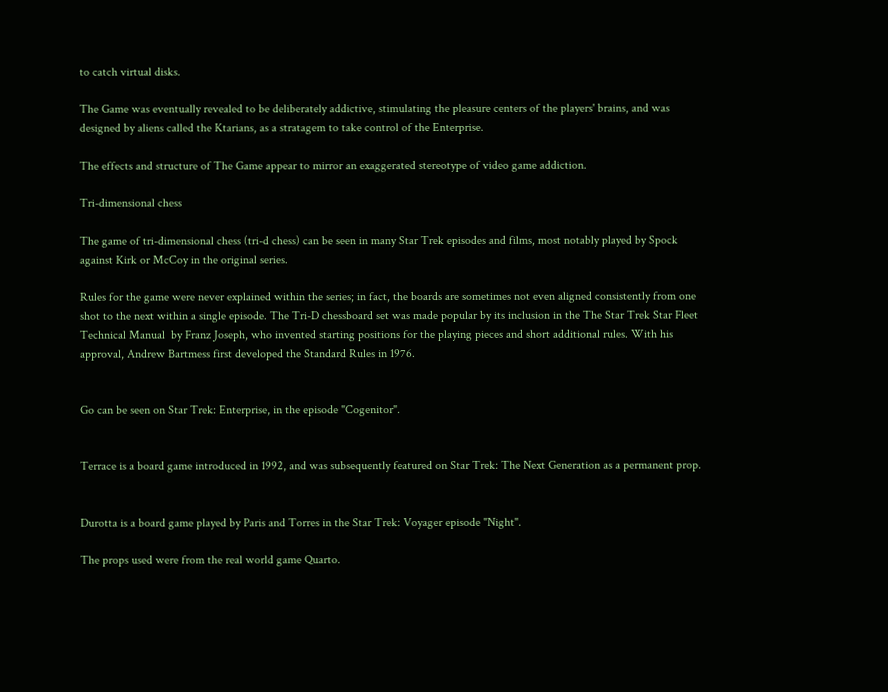to catch virtual disks.

The Game was eventually revealed to be deliberately addictive, stimulating the pleasure centers of the players' brains, and was designed by aliens called the Ktarians, as a stratagem to take control of the Enterprise.

The effects and structure of The Game appear to mirror an exaggerated stereotype of video game addiction.

Tri-dimensional chess

The game of tri-dimensional chess (tri-d chess) can be seen in many Star Trek episodes and films, most notably played by Spock against Kirk or McCoy in the original series.

Rules for the game were never explained within the series; in fact, the boards are sometimes not even aligned consistently from one shot to the next within a single episode. The Tri-D chessboard set was made popular by its inclusion in the The Star Trek Star Fleet Technical Manual  by Franz Joseph, who invented starting positions for the playing pieces and short additional rules. With his approval, Andrew Bartmess first developed the Standard Rules in 1976.


Go can be seen on Star Trek: Enterprise, in the episode "Cogenitor".


Terrace is a board game introduced in 1992, and was subsequently featured on Star Trek: The Next Generation as a permanent prop.


Durotta is a board game played by Paris and Torres in the Star Trek: Voyager episode "Night".

The props used were from the real world game Quarto.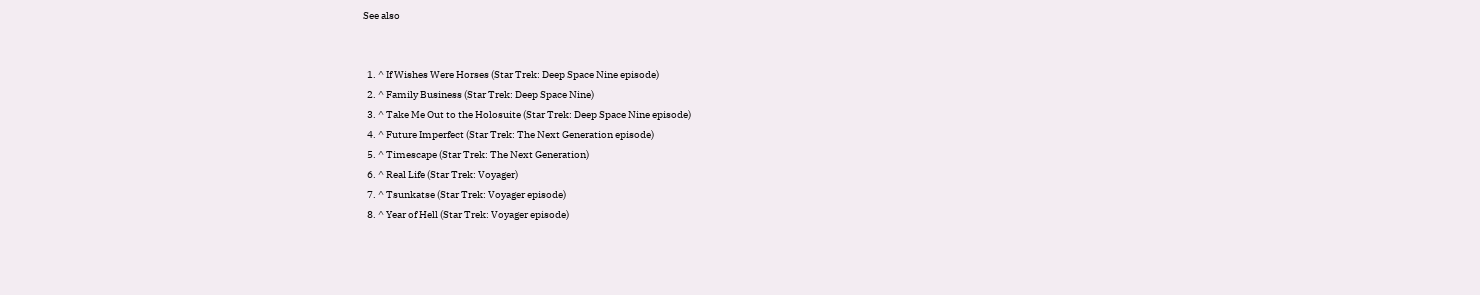See also


  1. ^ If Wishes Were Horses (Star Trek: Deep Space Nine episode)
  2. ^ Family Business (Star Trek: Deep Space Nine)
  3. ^ Take Me Out to the Holosuite (Star Trek: Deep Space Nine episode)
  4. ^ Future Imperfect (Star Trek: The Next Generation episode)
  5. ^ Timescape (Star Trek: The Next Generation)
  6. ^ Real Life (Star Trek: Voyager)
  7. ^ Tsunkatse (Star Trek: Voyager episode)
  8. ^ Year of Hell (Star Trek: Voyager episode)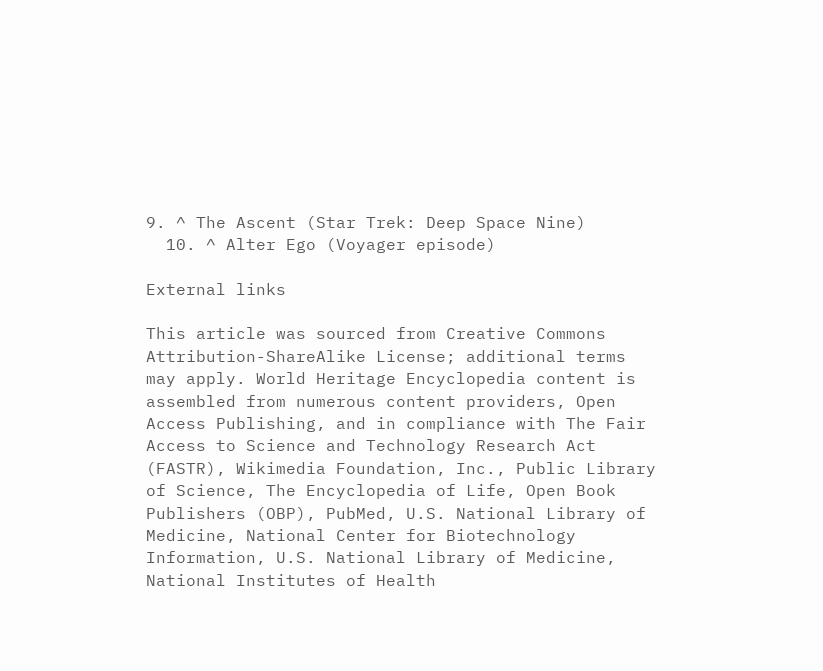9. ^ The Ascent (Star Trek: Deep Space Nine)
  10. ^ Alter Ego (Voyager episode)

External links

This article was sourced from Creative Commons Attribution-ShareAlike License; additional terms may apply. World Heritage Encyclopedia content is assembled from numerous content providers, Open Access Publishing, and in compliance with The Fair Access to Science and Technology Research Act (FASTR), Wikimedia Foundation, Inc., Public Library of Science, The Encyclopedia of Life, Open Book Publishers (OBP), PubMed, U.S. National Library of Medicine, National Center for Biotechnology Information, U.S. National Library of Medicine, National Institutes of Health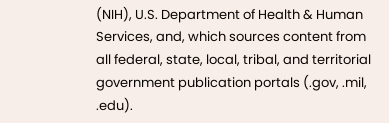(NIH), U.S. Department of Health & Human Services, and, which sources content from all federal, state, local, tribal, and territorial government publication portals (.gov, .mil, .edu).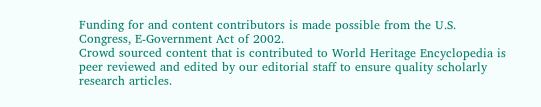Funding for and content contributors is made possible from the U.S. Congress, E-Government Act of 2002.
Crowd sourced content that is contributed to World Heritage Encyclopedia is peer reviewed and edited by our editorial staff to ensure quality scholarly research articles.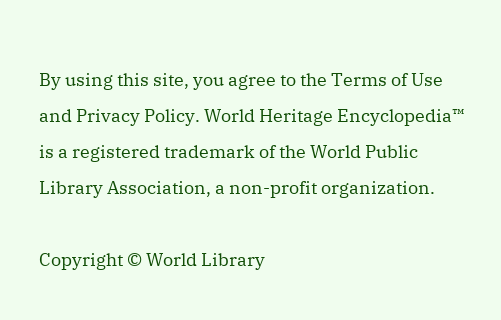By using this site, you agree to the Terms of Use and Privacy Policy. World Heritage Encyclopedia™ is a registered trademark of the World Public Library Association, a non-profit organization.

Copyright © World Library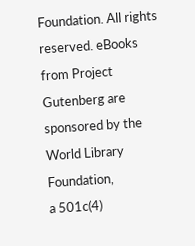Foundation. All rights reserved. eBooks from Project Gutenberg are sponsored by the World Library Foundation,
a 501c(4)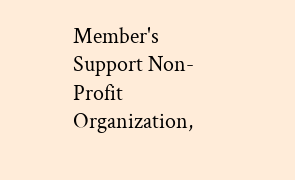Member's Support Non-Profit Organization,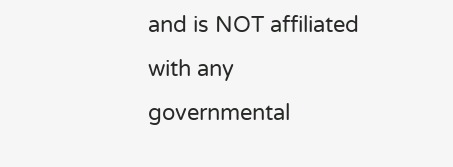and is NOT affiliated with any governmental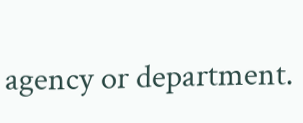agency or department.